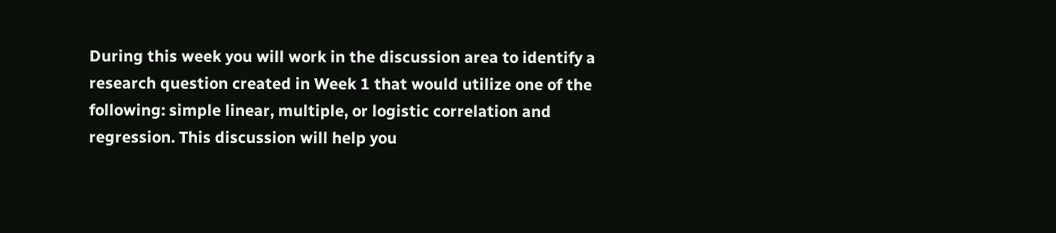During this week you will work in the discussion area to identify a research question created in Week 1 that would utilize one of the following: simple linear, multiple, or logistic correlation and regression. This discussion will help you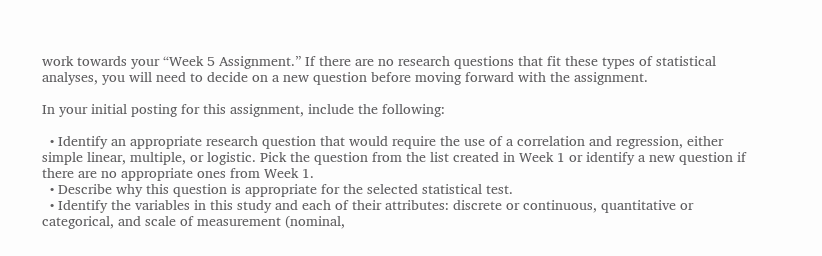work towards your “Week 5 Assignment.” If there are no research questions that fit these types of statistical analyses, you will need to decide on a new question before moving forward with the assignment.

In your initial posting for this assignment, include the following:

  • Identify an appropriate research question that would require the use of a correlation and regression, either simple linear, multiple, or logistic. Pick the question from the list created in Week 1 or identify a new question if there are no appropriate ones from Week 1.
  • Describe why this question is appropriate for the selected statistical test.
  • Identify the variables in this study and each of their attributes: discrete or continuous, quantitative or categorical, and scale of measurement (nominal,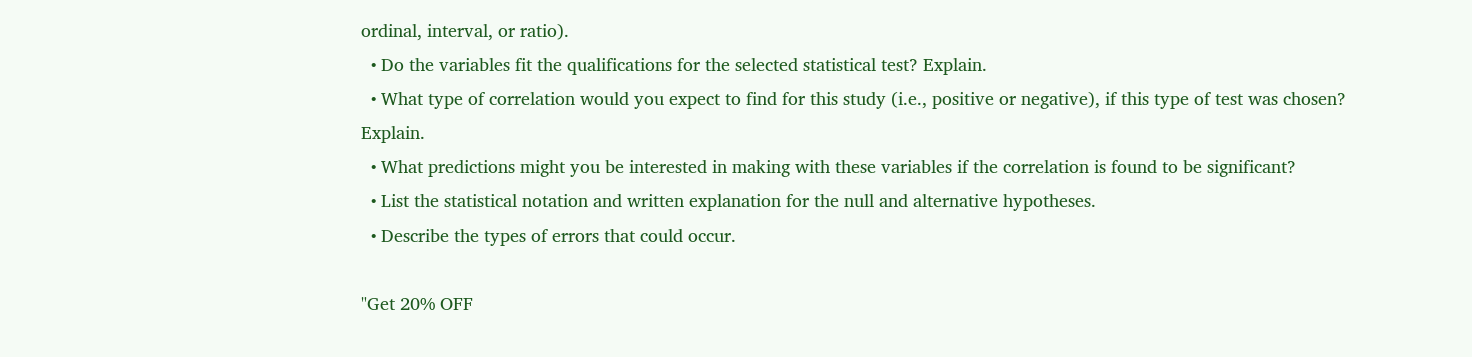ordinal, interval, or ratio).
  • Do the variables fit the qualifications for the selected statistical test? Explain.
  • What type of correlation would you expect to find for this study (i.e., positive or negative), if this type of test was chosen? Explain.
  • What predictions might you be interested in making with these variables if the correlation is found to be significant?
  • List the statistical notation and written explanation for the null and alternative hypotheses.
  • Describe the types of errors that could occur.

"Get 20% OFF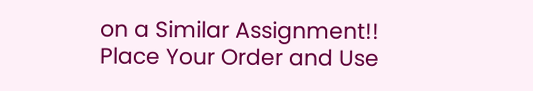on a Similar Assignment!! Place Your Order and Use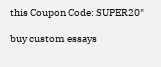this Coupon Code: SUPER20"

buy custom essays